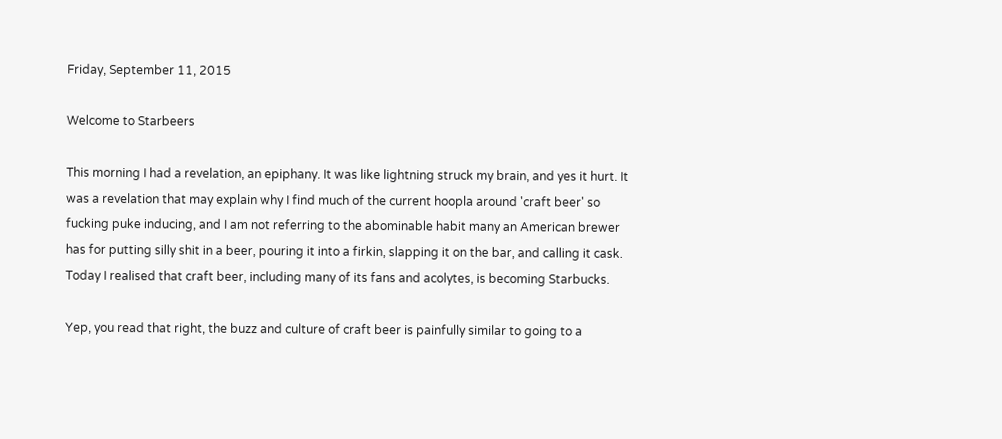Friday, September 11, 2015

Welcome to Starbeers

This morning I had a revelation, an epiphany. It was like lightning struck my brain, and yes it hurt. It was a revelation that may explain why I find much of the current hoopla around 'craft beer' so fucking puke inducing, and I am not referring to the abominable habit many an American brewer has for putting silly shit in a beer, pouring it into a firkin, slapping it on the bar, and calling it cask. Today I realised that craft beer, including many of its fans and acolytes, is becoming Starbucks.

Yep, you read that right, the buzz and culture of craft beer is painfully similar to going to a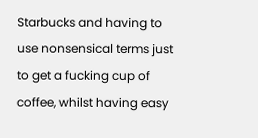Starbucks and having to use nonsensical terms just to get a fucking cup of coffee, whilst having easy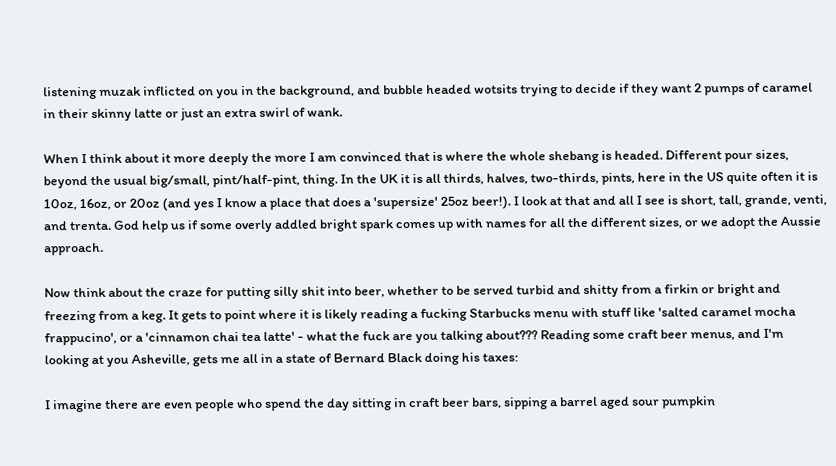listening muzak inflicted on you in the background, and bubble headed wotsits trying to decide if they want 2 pumps of caramel in their skinny latte or just an extra swirl of wank.

When I think about it more deeply the more I am convinced that is where the whole shebang is headed. Different pour sizes, beyond the usual big/small, pint/half-pint, thing. In the UK it is all thirds, halves, two-thirds, pints, here in the US quite often it is 10oz, 16oz, or 20oz (and yes I know a place that does a 'supersize' 25oz beer!). I look at that and all I see is short, tall, grande, venti, and trenta. God help us if some overly addled bright spark comes up with names for all the different sizes, or we adopt the Aussie approach.

Now think about the craze for putting silly shit into beer, whether to be served turbid and shitty from a firkin or bright and freezing from a keg. It gets to point where it is likely reading a fucking Starbucks menu with stuff like 'salted caramel mocha frappucino', or a 'cinnamon chai tea latte' - what the fuck are you talking about??? Reading some craft beer menus, and I'm looking at you Asheville, gets me all in a state of Bernard Black doing his taxes:

I imagine there are even people who spend the day sitting in craft beer bars, sipping a barrel aged sour pumpkin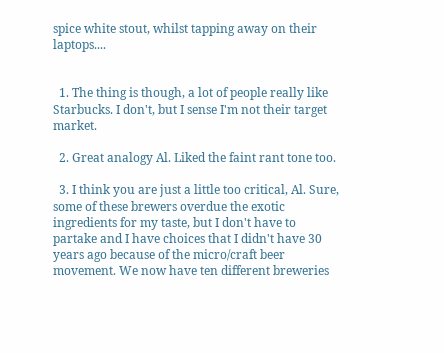spice white stout, whilst tapping away on their laptops....


  1. The thing is though, a lot of people really like Starbucks. I don't, but I sense I'm not their target market.

  2. Great analogy Al. Liked the faint rant tone too.

  3. I think you are just a little too critical, Al. Sure, some of these brewers overdue the exotic ingredients for my taste, but I don't have to partake and I have choices that I didn't have 30 years ago because of the micro/craft beer movement. We now have ten different breweries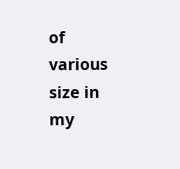of various size in my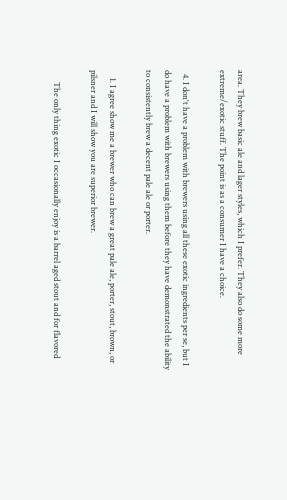area. They brew basic ale and lager styles, which I prefer. They also do some more extreme/exotic stuff. The point is as a consumer I have a choice.

  4. I don't have a problem with brewers using all these exotic ingredients per se, but I do have a problem with brewers using them before they have demonstrated the ability to consistently brew a decent pale ale or porter.

    1. I agree show me a brewer who can brew a great pale ale, porter, stout, brown, or pilsner and I will show you are superior brewer.

      The only thing exotic I occasionally enjoy is a barrel aged stout and for flavored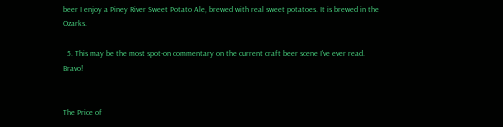beer I enjoy a Piney River Sweet Potato Ale, brewed with real sweet potatoes. It is brewed in the Ozarks.

  5. This may be the most spot-on commentary on the current craft beer scene I've ever read. Bravo!


The Price of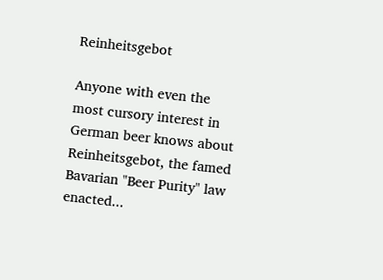Reinheitsgebot

Anyone with even the most cursory interest in German beer knows about Reinheitsgebot, the famed Bavarian "Beer Purity" law enacted...